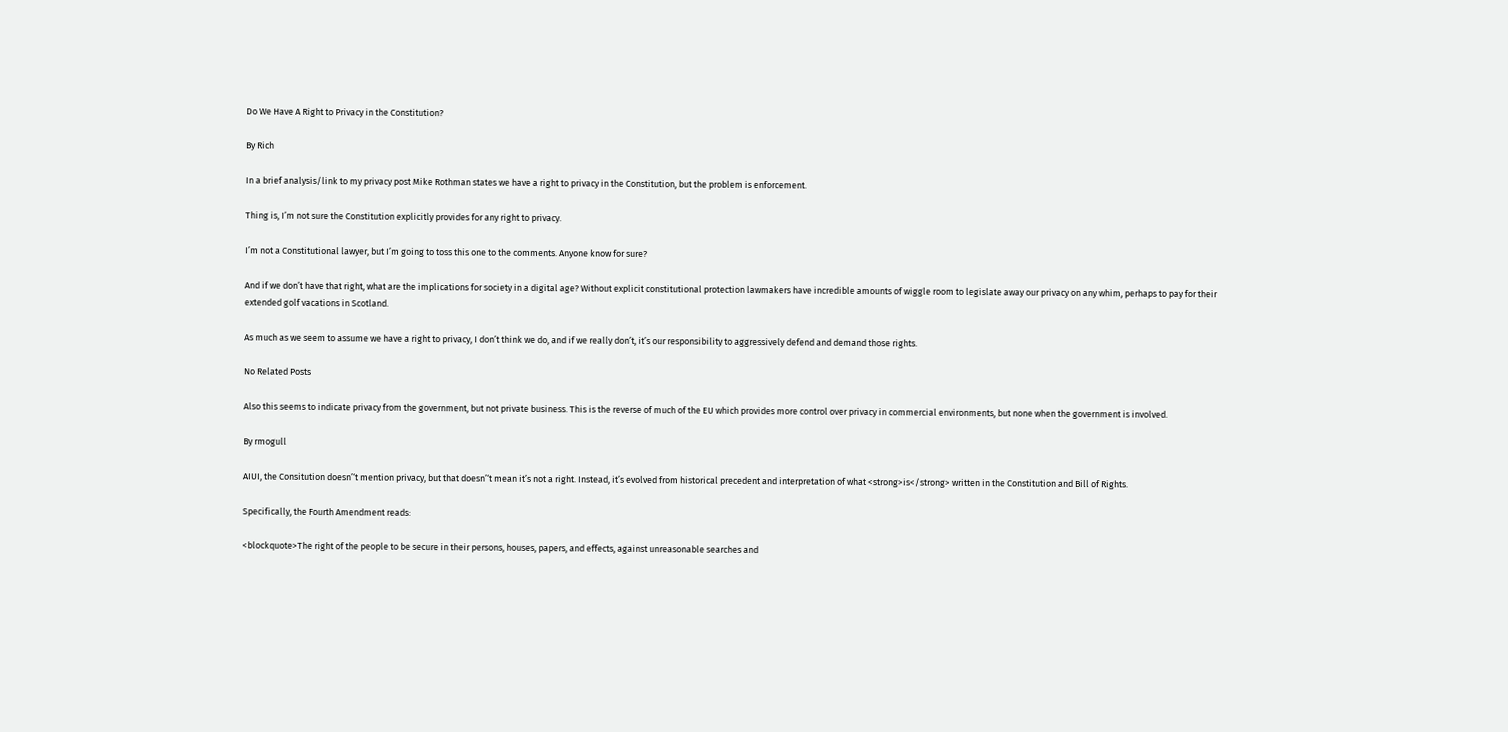Do We Have A Right to Privacy in the Constitution?

By Rich

In a brief analysis/link to my privacy post Mike Rothman states we have a right to privacy in the Constitution, but the problem is enforcement.

Thing is, I’m not sure the Constitution explicitly provides for any right to privacy.

I’m not a Constitutional lawyer, but I’m going to toss this one to the comments. Anyone know for sure?

And if we don’t have that right, what are the implications for society in a digital age? Without explicit constitutional protection lawmakers have incredible amounts of wiggle room to legislate away our privacy on any whim, perhaps to pay for their extended golf vacations in Scotland.

As much as we seem to assume we have a right to privacy, I don’t think we do, and if we really don’t, it’s our responsibility to aggressively defend and demand those rights.

No Related Posts

Also this seems to indicate privacy from the government, but not private business. This is the reverse of much of the EU which provides more control over privacy in commercial environments, but none when the government is involved.

By rmogull

AIUI, the Consitution doesn’‘t mention privacy, but that doesn’‘t mean it’s not a right. Instead, it’s evolved from historical precedent and interpretation of what <strong>is</strong> written in the Constitution and Bill of Rights.

Specifically, the Fourth Amendment reads:

<blockquote>The right of the people to be secure in their persons, houses, papers, and effects, against unreasonable searches and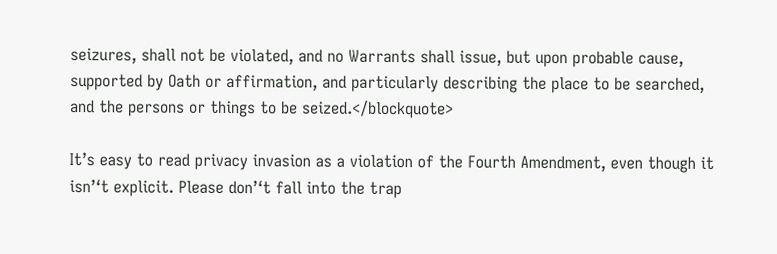seizures, shall not be violated, and no Warrants shall issue, but upon probable cause, supported by Oath or affirmation, and particularly describing the place to be searched, and the persons or things to be seized.</blockquote>

It’s easy to read privacy invasion as a violation of the Fourth Amendment, even though it isn’‘t explicit. Please don’‘t fall into the trap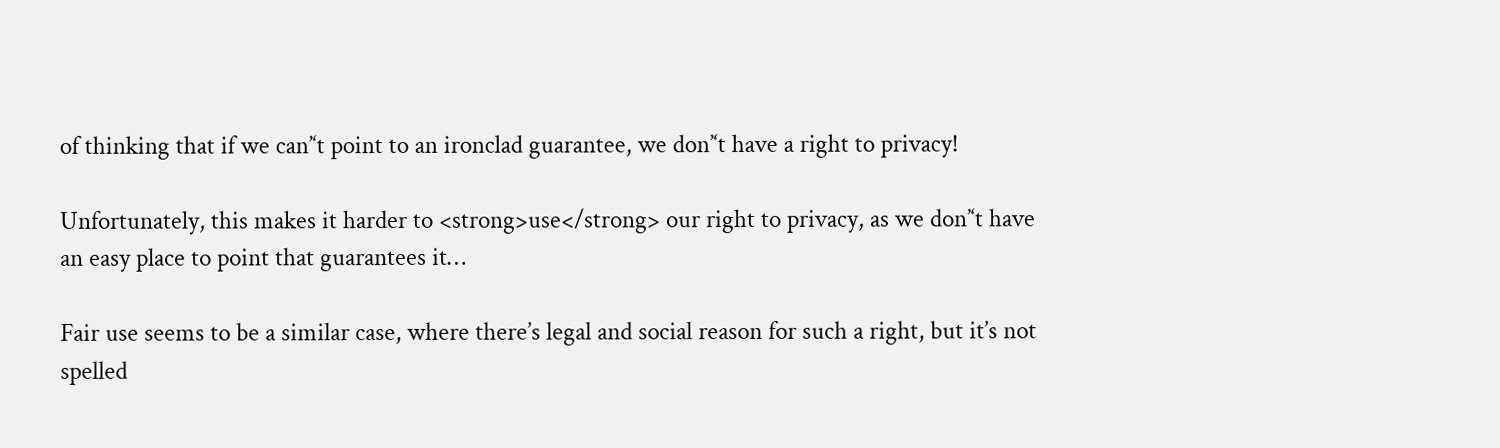of thinking that if we can’‘t point to an ironclad guarantee, we don’‘t have a right to privacy!

Unfortunately, this makes it harder to <strong>use</strong> our right to privacy, as we don’‘t have an easy place to point that guarantees it…

Fair use seems to be a similar case, where there’s legal and social reason for such a right, but it’s not spelled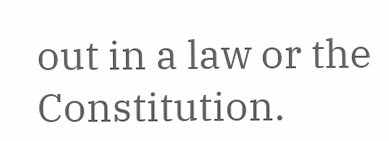out in a law or the Constitution.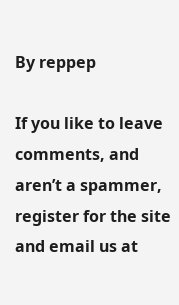By reppep

If you like to leave comments, and aren’t a spammer, register for the site and email us at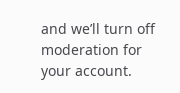and we’ll turn off moderation for your account.